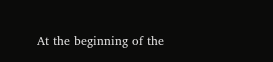At the beginning of the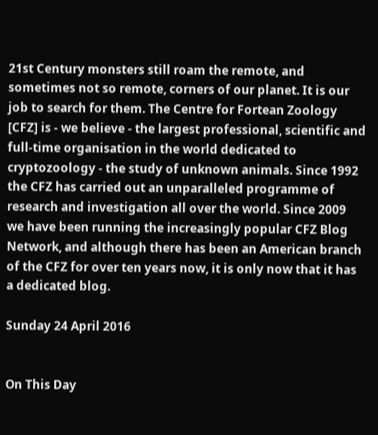21st Century monsters still roam the remote, and sometimes not so remote, corners of our planet. It is our job to search for them. The Centre for Fortean Zoology [CFZ] is - we believe - the largest professional, scientific and full-time organisation in the world dedicated to cryptozoology - the study of unknown animals. Since 1992 the CFZ has carried out an unparalleled programme of research and investigation all over the world. Since 2009 we have been running the increasingly popular CFZ Blog Network, and although there has been an American branch of the CFZ for over ten years now, it is only now that it has a dedicated blog.

Sunday 24 April 2016


On This Day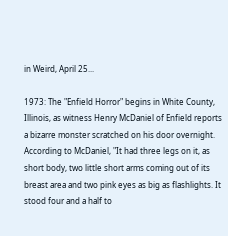in Weird, April 25...

1973: The "Enfield Horror" begins in White County, Illinois, as witness Henry McDaniel of Enfield reports a bizarre monster scratched on his door overnight. According to McDaniel, "It had three legs on it, as short body, two little short arms coming out of its breast area and two pink eyes as big as flashlights. It stood four and a half to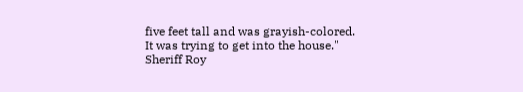five feet tall and was grayish-colored. It was trying to get into the house." Sheriff Roy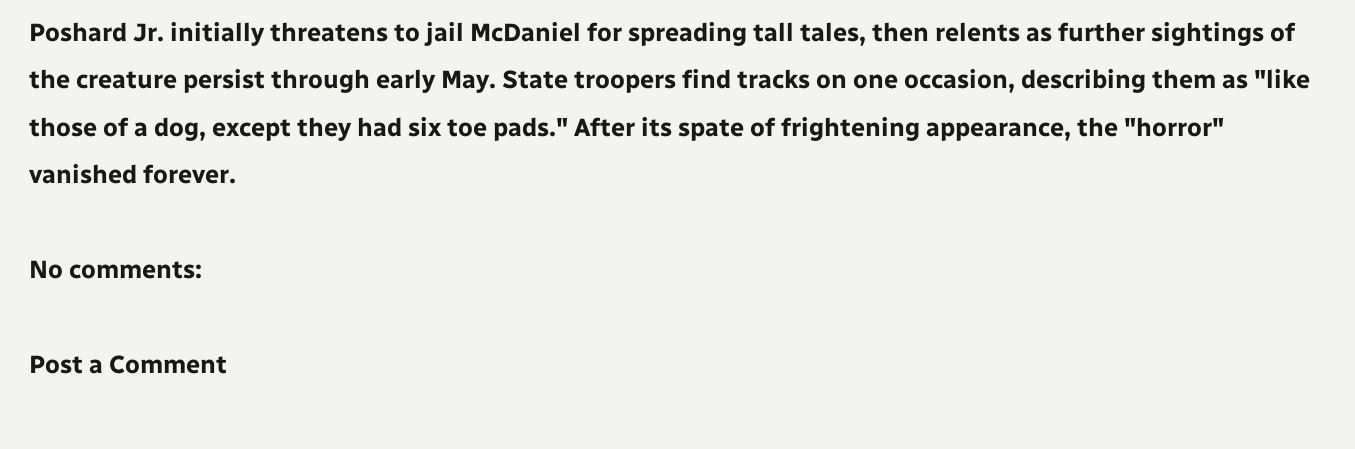Poshard Jr. initially threatens to jail McDaniel for spreading tall tales, then relents as further sightings of the creature persist through early May. State troopers find tracks on one occasion, describing them as "like those of a dog, except they had six toe pads." After its spate of frightening appearance, the "horror" vanished forever.

No comments:

Post a Comment